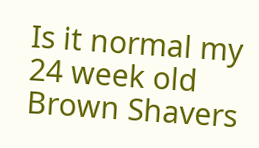Is it normal my 24 week old Brown Shavers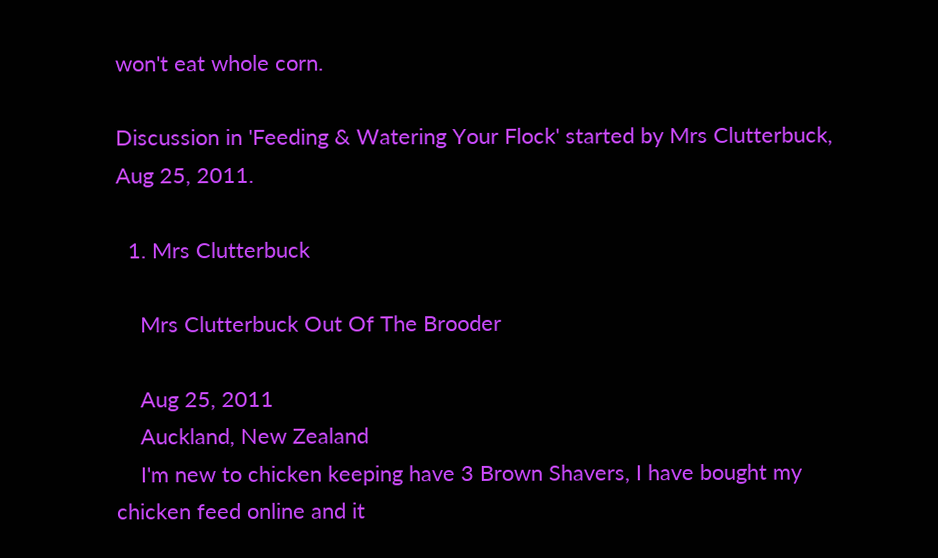won't eat whole corn.

Discussion in 'Feeding & Watering Your Flock' started by Mrs Clutterbuck, Aug 25, 2011.

  1. Mrs Clutterbuck

    Mrs Clutterbuck Out Of The Brooder

    Aug 25, 2011
    Auckland, New Zealand
    I'm new to chicken keeping have 3 Brown Shavers, I have bought my chicken feed online and it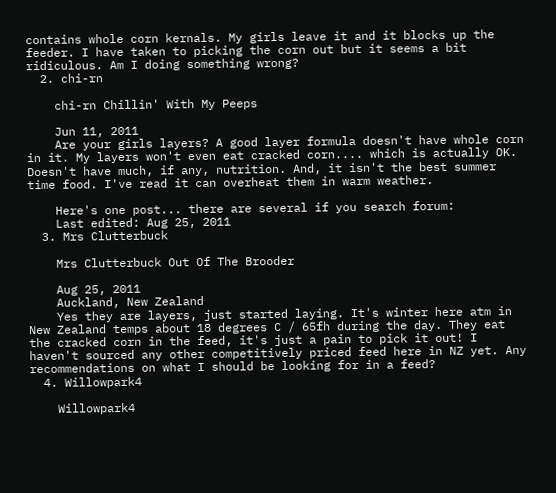contains whole corn kernals. My girls leave it and it blocks up the feeder. I have taken to picking the corn out but it seems a bit ridiculous. Am I doing something wrong?
  2. chi-rn

    chi-rn Chillin' With My Peeps

    Jun 11, 2011
    Are your girls layers? A good layer formula doesn't have whole corn in it. My layers won't even eat cracked corn.... which is actually OK. Doesn't have much, if any, nutrition. And, it isn't the best summer time food. I've read it can overheat them in warm weather.

    Here's one post... there are several if you search forum:
    Last edited: Aug 25, 2011
  3. Mrs Clutterbuck

    Mrs Clutterbuck Out Of The Brooder

    Aug 25, 2011
    Auckland, New Zealand
    Yes they are layers, just started laying. It's winter here atm in New Zealand temps about 18 degrees C / 65fh during the day. They eat the cracked corn in the feed, it's just a pain to pick it out! I haven't sourced any other competitively priced feed here in NZ yet. Any recommendations on what I should be looking for in a feed?
  4. Willowpark4

    Willowpark4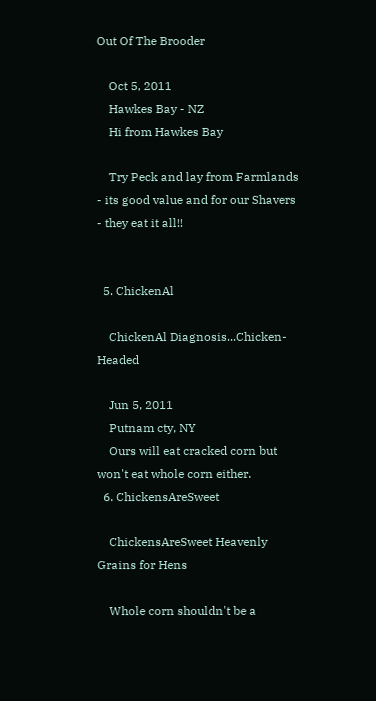Out Of The Brooder

    Oct 5, 2011
    Hawkes Bay - NZ
    Hi from Hawkes Bay

    Try Peck and lay from Farmlands - its good value and for our Shavers - they eat it all!!


  5. ChickenAl

    ChickenAl Diagnosis...Chicken-Headed

    Jun 5, 2011
    Putnam cty, NY
    Ours will eat cracked corn but won't eat whole corn either.
  6. ChickensAreSweet

    ChickensAreSweet Heavenly Grains for Hens

    Whole corn shouldn't be a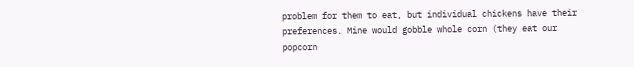problem for them to eat, but individual chickens have their preferences. Mine would gobble whole corn (they eat our popcorn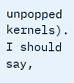unpopped kernels). I should say,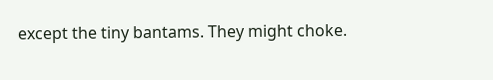except the tiny bantams. They might choke.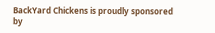BackYard Chickens is proudly sponsored by